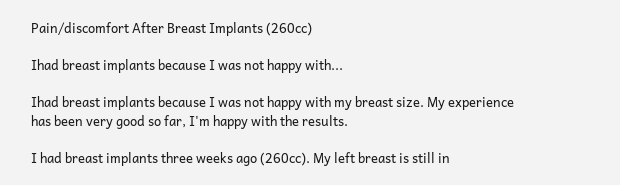Pain/discomfort After Breast Implants (260cc)

Ihad breast implants because I was not happy with...

Ihad breast implants because I was not happy with my breast size. My experience has been very good so far, I'm happy with the results.

I had breast implants three weeks ago (260cc). My left breast is still in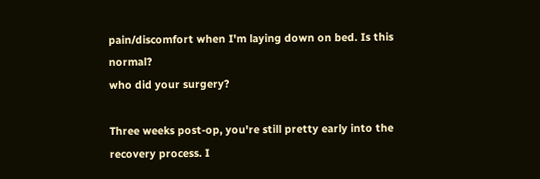pain/discomfort when I'm laying down on bed. Is this normal?
who did your surgery?

Three weeks post-op, you're still pretty early into the recovery process. I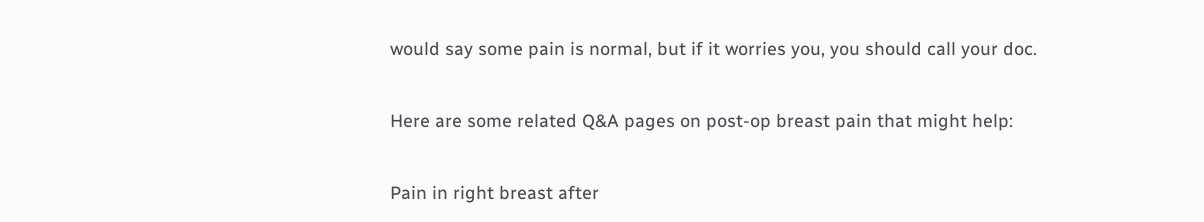would say some pain is normal, but if it worries you, you should call your doc.

Here are some related Q&A pages on post-op breast pain that might help:

Pain in right breast after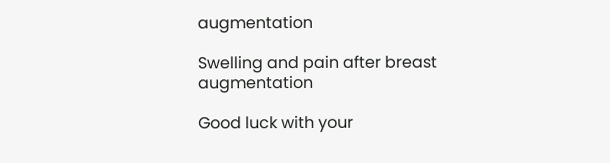augmentation

Swelling and pain after breast augmentation

Good luck with your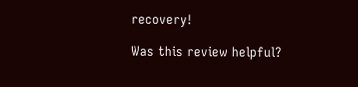recovery!

Was this review helpful?